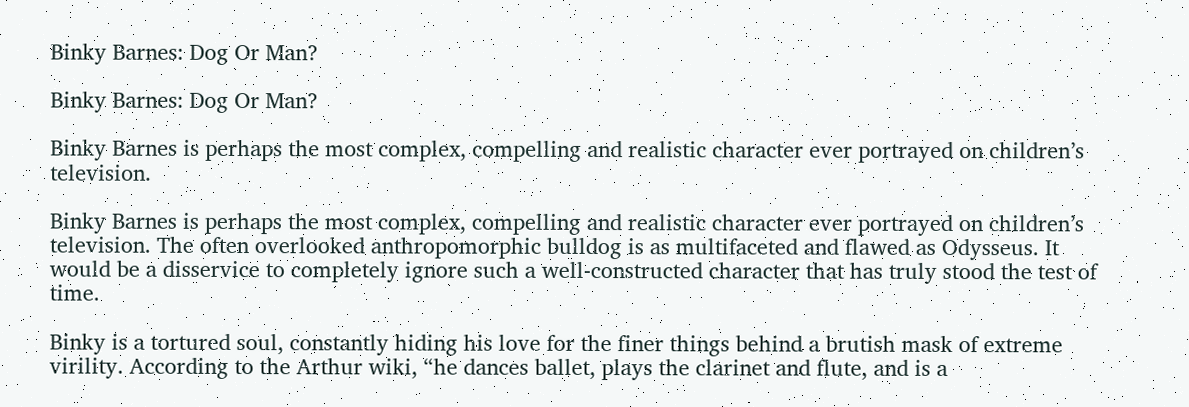Binky Barnes: Dog Or Man?

Binky Barnes: Dog Or Man?

Binky Barnes is perhaps the most complex, compelling and realistic character ever portrayed on children’s television.

Binky Barnes is perhaps the most complex, compelling and realistic character ever portrayed on children’s television. The often overlooked anthropomorphic bulldog is as multifaceted and flawed as Odysseus. It would be a disservice to completely ignore such a well-constructed character that has truly stood the test of time.

Binky is a tortured soul, constantly hiding his love for the finer things behind a brutish mask of extreme virility. According to the Arthur wiki, “he dances ballet, plays the clarinet and flute, and is a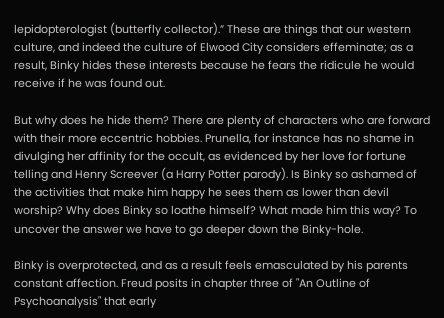lepidopterologist (butterfly collector).” These are things that our western culture, and indeed the culture of Elwood City considers effeminate; as a result, Binky hides these interests because he fears the ridicule he would receive if he was found out.

But why does he hide them? There are plenty of characters who are forward with their more eccentric hobbies. Prunella, for instance has no shame in divulging her affinity for the occult, as evidenced by her love for fortune telling and Henry Screever (a Harry Potter parody). Is Binky so ashamed of the activities that make him happy he sees them as lower than devil worship? Why does Binky so loathe himself? What made him this way? To uncover the answer we have to go deeper down the Binky-hole.

Binky is overprotected, and as a result feels emasculated by his parents constant affection. Freud posits in chapter three of "An Outline of Psychoanalysis" that early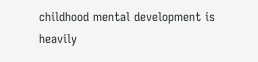childhood mental development is heavily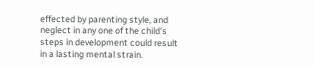effected by parenting style, and neglect in any one of the child’s steps in development could result in a lasting mental strain.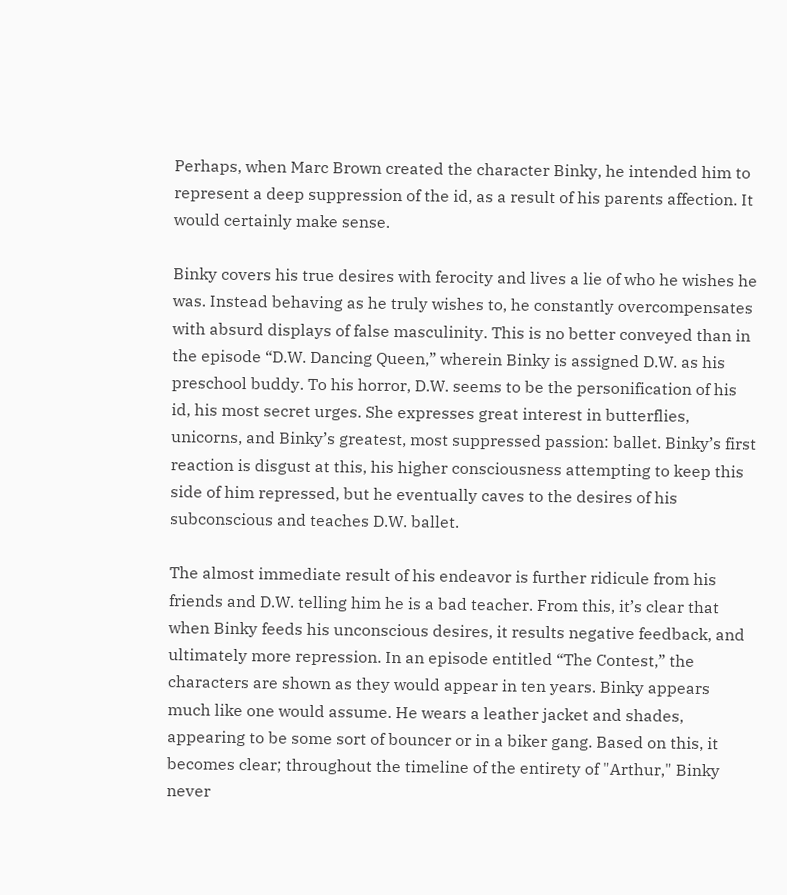Perhaps, when Marc Brown created the character Binky, he intended him to represent a deep suppression of the id, as a result of his parents affection. It would certainly make sense.

Binky covers his true desires with ferocity and lives a lie of who he wishes he was. Instead behaving as he truly wishes to, he constantly overcompensates with absurd displays of false masculinity. This is no better conveyed than in the episode “D.W. Dancing Queen,” wherein Binky is assigned D.W. as his preschool buddy. To his horror, D.W. seems to be the personification of his id, his most secret urges. She expresses great interest in butterflies, unicorns, and Binky’s greatest, most suppressed passion: ballet. Binky’s first reaction is disgust at this, his higher consciousness attempting to keep this side of him repressed, but he eventually caves to the desires of his subconscious and teaches D.W. ballet.

The almost immediate result of his endeavor is further ridicule from his friends and D.W. telling him he is a bad teacher. From this, it’s clear that when Binky feeds his unconscious desires, it results negative feedback, and ultimately more repression. In an episode entitled “The Contest,” the characters are shown as they would appear in ten years. Binky appears much like one would assume. He wears a leather jacket and shades, appearing to be some sort of bouncer or in a biker gang. Based on this, it becomes clear; throughout the timeline of the entirety of "Arthur," Binky never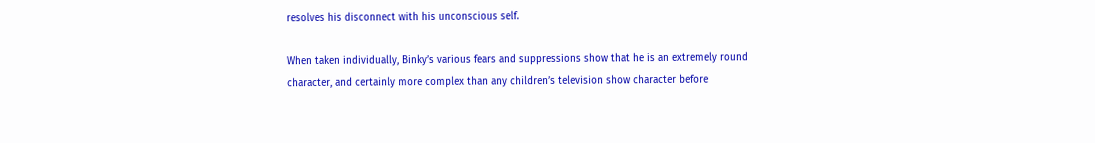resolves his disconnect with his unconscious self.

When taken individually, Binky’s various fears and suppressions show that he is an extremely round character, and certainly more complex than any children’s television show character before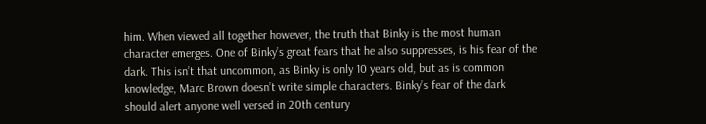him. When viewed all together however, the truth that Binky is the most human character emerges. One of Binky’s great fears that he also suppresses, is his fear of the dark. This isn’t that uncommon, as Binky is only 10 years old, but as is common knowledge, Marc Brown doesn’t write simple characters. Binky’s fear of the dark should alert anyone well versed in 20th century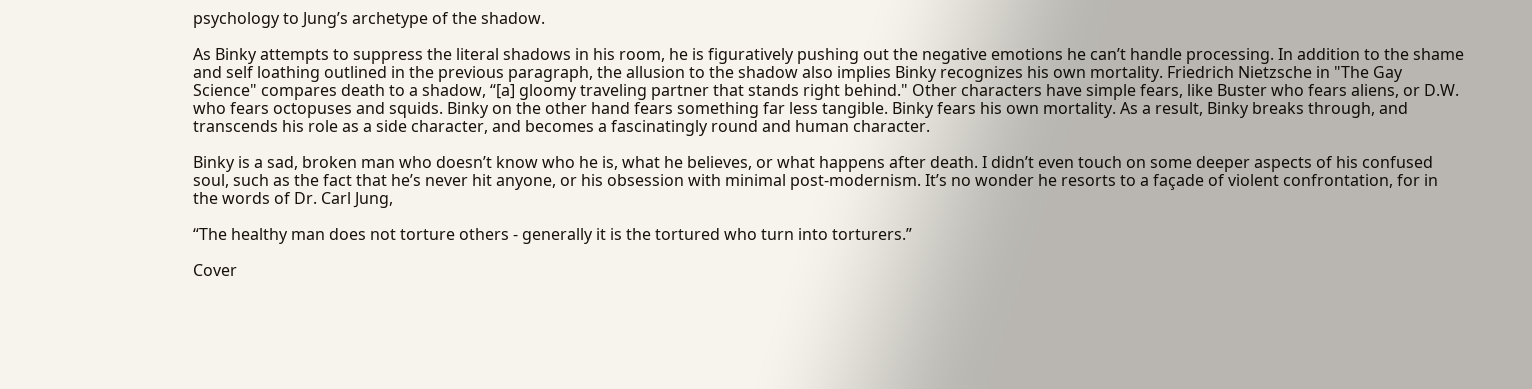psychology to Jung’s archetype of the shadow.

As Binky attempts to suppress the literal shadows in his room, he is figuratively pushing out the negative emotions he can’t handle processing. In addition to the shame and self loathing outlined in the previous paragraph, the allusion to the shadow also implies Binky recognizes his own mortality. Friedrich Nietzsche in "The Gay Science" compares death to a shadow, “[a] gloomy traveling partner that stands right behind." Other characters have simple fears, like Buster who fears aliens, or D.W. who fears octopuses and squids. Binky on the other hand fears something far less tangible. Binky fears his own mortality. As a result, Binky breaks through, and transcends his role as a side character, and becomes a fascinatingly round and human character.

Binky is a sad, broken man who doesn’t know who he is, what he believes, or what happens after death. I didn’t even touch on some deeper aspects of his confused soul, such as the fact that he’s never hit anyone, or his obsession with minimal post-modernism. It’s no wonder he resorts to a façade of violent confrontation, for in the words of Dr. Carl Jung,

“The healthy man does not torture others - generally it is the tortured who turn into torturers.”

Cover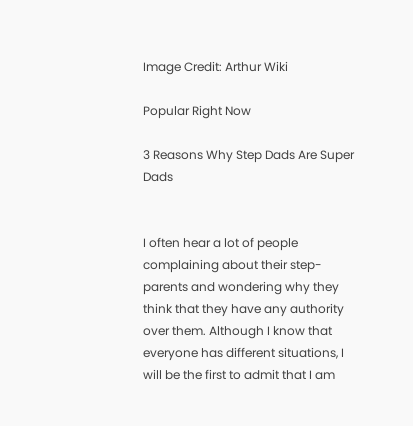Image Credit: Arthur Wiki

Popular Right Now

3 Reasons Why Step Dads Are Super Dads


I often hear a lot of people complaining about their step-parents and wondering why they think that they have any authority over them. Although I know that everyone has different situations, I will be the first to admit that I am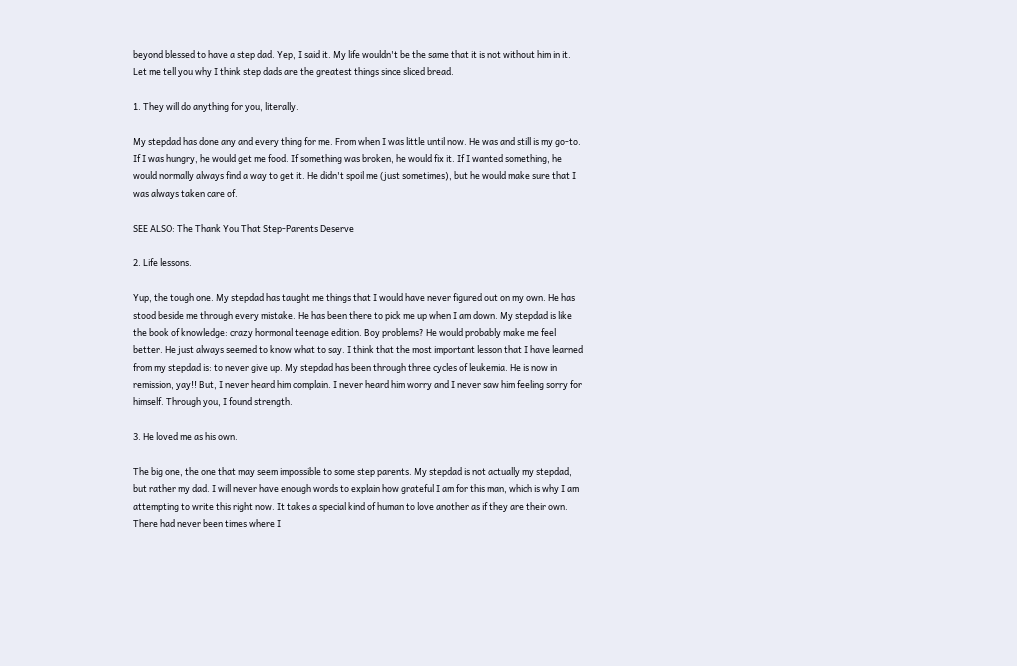beyond blessed to have a step dad. Yep, I said it. My life wouldn't be the same that it is not without him in it. Let me tell you why I think step dads are the greatest things since sliced bread.

1. They will do anything for you, literally.

My stepdad has done any and every thing for me. From when I was little until now. He was and still is my go-to. If I was hungry, he would get me food. If something was broken, he would fix it. If I wanted something, he would normally always find a way to get it. He didn't spoil me (just sometimes), but he would make sure that I was always taken care of.

SEE ALSO: The Thank You That Step-Parents Deserve

2. Life lessons.

Yup, the tough one. My stepdad has taught me things that I would have never figured out on my own. He has stood beside me through every mistake. He has been there to pick me up when I am down. My stepdad is like the book of knowledge: crazy hormonal teenage edition. Boy problems? He would probably make me feel better. He just always seemed to know what to say. I think that the most important lesson that I have learned from my stepdad is: to never give up. My stepdad has been through three cycles of leukemia. He is now in remission, yay!! But, I never heard him complain. I never heard him worry and I never saw him feeling sorry for himself. Through you, I found strength.

3. He loved me as his own.

The big one, the one that may seem impossible to some step parents. My stepdad is not actually my stepdad, but rather my dad. I will never have enough words to explain how grateful I am for this man, which is why I am attempting to write this right now. It takes a special kind of human to love another as if they are their own. There had never been times where I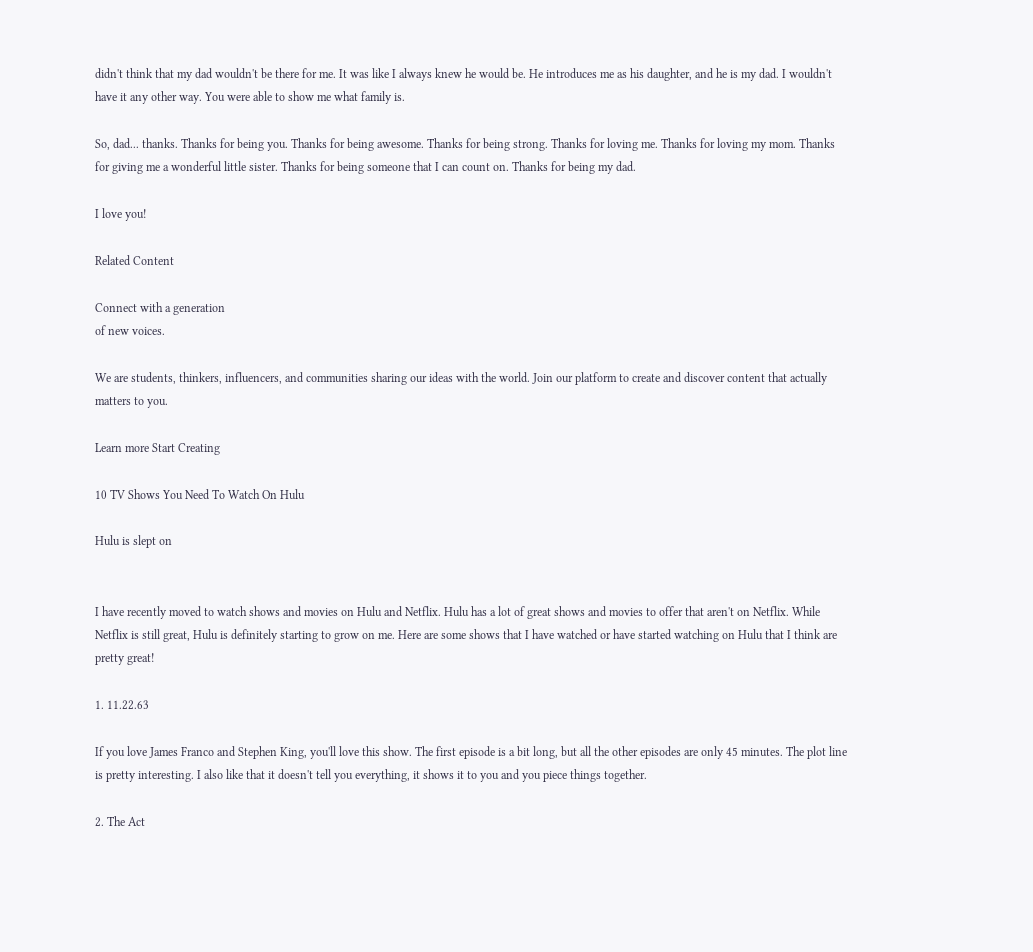didn't think that my dad wouldn't be there for me. It was like I always knew he would be. He introduces me as his daughter, and he is my dad. I wouldn't have it any other way. You were able to show me what family is.

So, dad... thanks. Thanks for being you. Thanks for being awesome. Thanks for being strong. Thanks for loving me. Thanks for loving my mom. Thanks for giving me a wonderful little sister. Thanks for being someone that I can count on. Thanks for being my dad.

I love you!

Related Content

Connect with a generation
of new voices.

We are students, thinkers, influencers, and communities sharing our ideas with the world. Join our platform to create and discover content that actually matters to you.

Learn more Start Creating

10 TV Shows You Need To Watch On Hulu

Hulu is slept on


I have recently moved to watch shows and movies on Hulu and Netflix. Hulu has a lot of great shows and movies to offer that aren't on Netflix. While Netflix is still great, Hulu is definitely starting to grow on me. Here are some shows that I have watched or have started watching on Hulu that I think are pretty great!

1. 11.22.63

If you love James Franco and Stephen King, you'll love this show. The first episode is a bit long, but all the other episodes are only 45 minutes. The plot line is pretty interesting. I also like that it doesn't tell you everything, it shows it to you and you piece things together.

2. The Act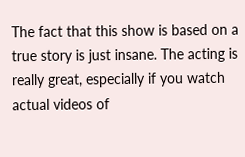The fact that this show is based on a true story is just insane. The acting is really great, especially if you watch actual videos of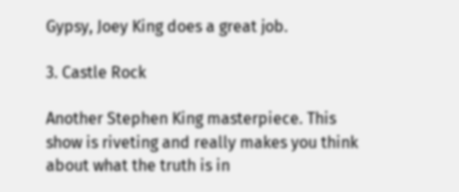Gypsy, Joey King does a great job.

3. Castle Rock

Another Stephen King masterpiece. This show is riveting and really makes you think about what the truth is in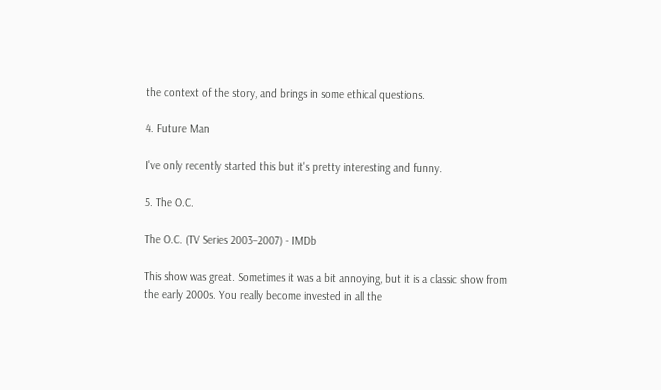the context of the story, and brings in some ethical questions.

4. Future Man

I've only recently started this but it's pretty interesting and funny.

5. The O.C.

The O.C. (TV Series 2003–2007) - IMDb

This show was great. Sometimes it was a bit annoying, but it is a classic show from the early 2000s. You really become invested in all the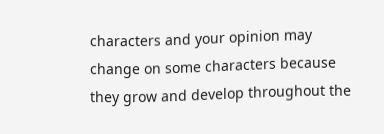characters and your opinion may change on some characters because they grow and develop throughout the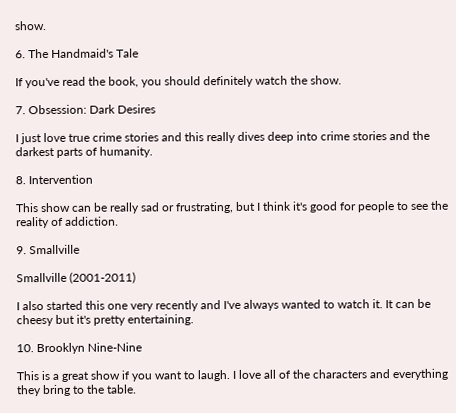show.

6. The Handmaid's Tale

If you've read the book, you should definitely watch the show.

7. Obsession: Dark Desires

I just love true crime stories and this really dives deep into crime stories and the darkest parts of humanity.

8. Intervention

This show can be really sad or frustrating, but I think it's good for people to see the reality of addiction.

9. Smallville

Smallville (2001-2011)

I also started this one very recently and I've always wanted to watch it. It can be cheesy but it's pretty entertaining.

10. Brooklyn Nine-Nine

This is a great show if you want to laugh. I love all of the characters and everything they bring to the table.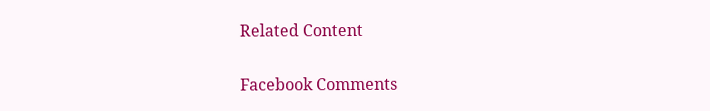Related Content

Facebook Comments